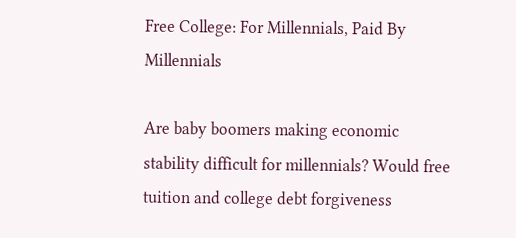Free College: For Millennials, Paid By Millennials

Are baby boomers making economic stability difficult for millennials? Would free tuition and college debt forgiveness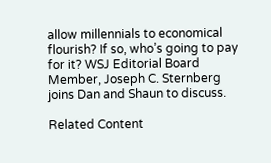allow millennials to economical flourish? If so, who’s going to pay for it? WSJ Editorial Board Member, Joseph C. Sternberg joins Dan and Shaun to discuss.

Related Content